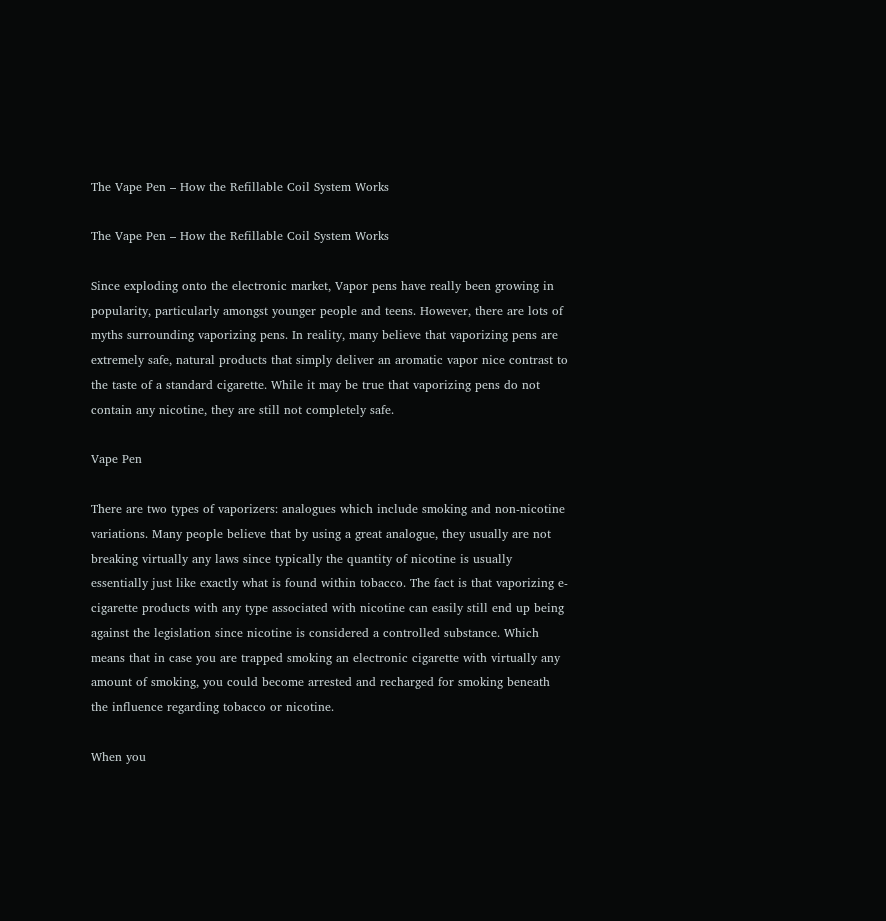The Vape Pen – How the Refillable Coil System Works

The Vape Pen – How the Refillable Coil System Works

Since exploding onto the electronic market, Vapor pens have really been growing in popularity, particularly amongst younger people and teens. However, there are lots of myths surrounding vaporizing pens. In reality, many believe that vaporizing pens are extremely safe, natural products that simply deliver an aromatic vapor nice contrast to the taste of a standard cigarette. While it may be true that vaporizing pens do not contain any nicotine, they are still not completely safe.

Vape Pen

There are two types of vaporizers: analogues which include smoking and non-nicotine variations. Many people believe that by using a great analogue, they usually are not breaking virtually any laws since typically the quantity of nicotine is usually essentially just like exactly what is found within tobacco. The fact is that vaporizing e-cigarette products with any type associated with nicotine can easily still end up being against the legislation since nicotine is considered a controlled substance. Which means that in case you are trapped smoking an electronic cigarette with virtually any amount of smoking, you could become arrested and recharged for smoking beneath the influence regarding tobacco or nicotine.

When you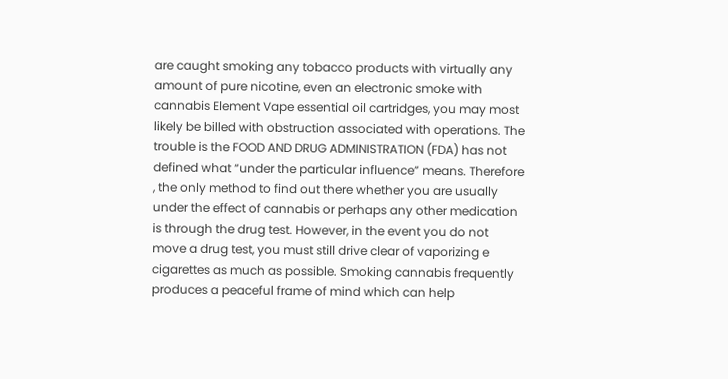are caught smoking any tobacco products with virtually any amount of pure nicotine, even an electronic smoke with cannabis Element Vape essential oil cartridges, you may most likely be billed with obstruction associated with operations. The trouble is the FOOD AND DRUG ADMINISTRATION (FDA) has not defined what “under the particular influence” means. Therefore , the only method to find out there whether you are usually under the effect of cannabis or perhaps any other medication is through the drug test. However, in the event you do not move a drug test, you must still drive clear of vaporizing e cigarettes as much as possible. Smoking cannabis frequently produces a peaceful frame of mind which can help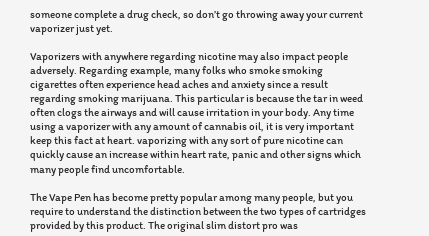someone complete a drug check, so don’t go throwing away your current vaporizer just yet.

Vaporizers with anywhere regarding nicotine may also impact people adversely. Regarding example, many folks who smoke smoking cigarettes often experience head aches and anxiety since a result regarding smoking marijuana. This particular is because the tar in weed often clogs the airways and will cause irritation in your body. Any time using a vaporizer with any amount of cannabis oil, it is very important keep this fact at heart. vaporizing with any sort of pure nicotine can quickly cause an increase within heart rate, panic and other signs which many people find uncomfortable.

The Vape Pen has become pretty popular among many people, but you require to understand the distinction between the two types of cartridges provided by this product. The original slim distort pro was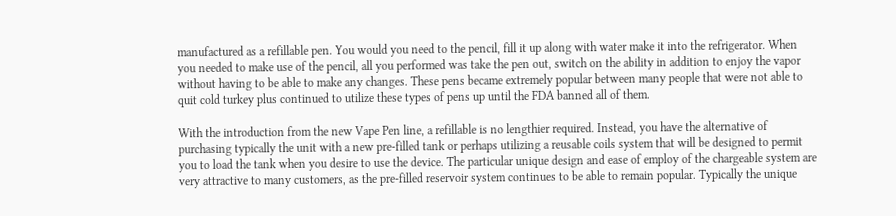manufactured as a refillable pen. You would you need to the pencil, fill it up along with water make it into the refrigerator. When you needed to make use of the pencil, all you performed was take the pen out, switch on the ability in addition to enjoy the vapor without having to be able to make any changes. These pens became extremely popular between many people that were not able to quit cold turkey plus continued to utilize these types of pens up until the FDA banned all of them.

With the introduction from the new Vape Pen line, a refillable is no lengthier required. Instead, you have the alternative of purchasing typically the unit with a new pre-filled tank or perhaps utilizing a reusable coils system that will be designed to permit you to load the tank when you desire to use the device. The particular unique design and ease of employ of the chargeable system are very attractive to many customers, as the pre-filled reservoir system continues to be able to remain popular. Typically the unique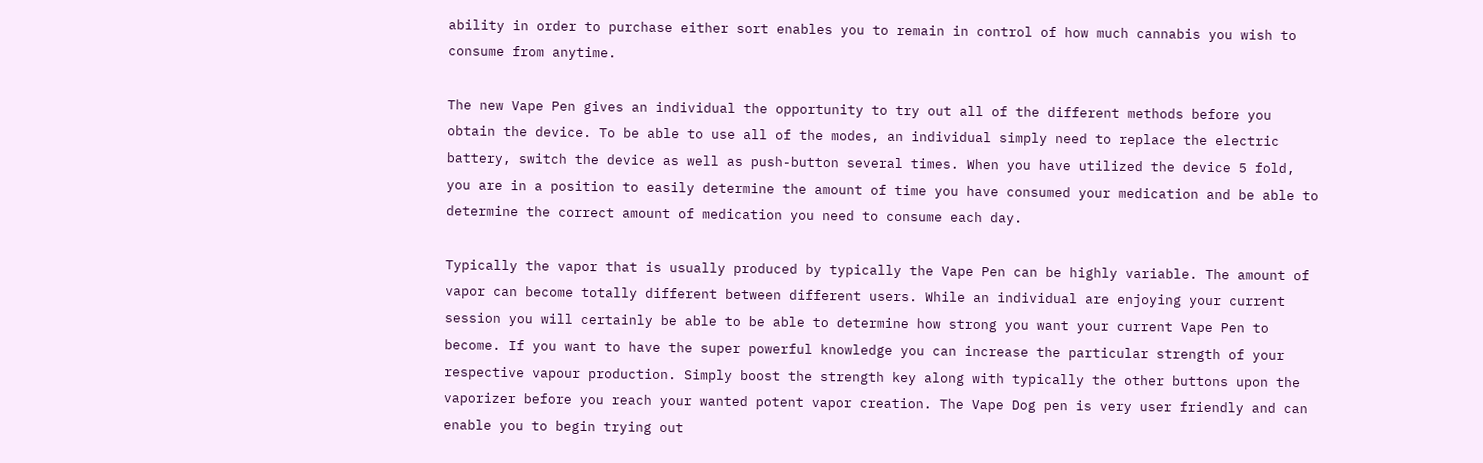ability in order to purchase either sort enables you to remain in control of how much cannabis you wish to consume from anytime.

The new Vape Pen gives an individual the opportunity to try out all of the different methods before you obtain the device. To be able to use all of the modes, an individual simply need to replace the electric battery, switch the device as well as push-button several times. When you have utilized the device 5 fold, you are in a position to easily determine the amount of time you have consumed your medication and be able to determine the correct amount of medication you need to consume each day.

Typically the vapor that is usually produced by typically the Vape Pen can be highly variable. The amount of vapor can become totally different between different users. While an individual are enjoying your current session you will certainly be able to be able to determine how strong you want your current Vape Pen to become. If you want to have the super powerful knowledge you can increase the particular strength of your respective vapour production. Simply boost the strength key along with typically the other buttons upon the vaporizer before you reach your wanted potent vapor creation. The Vape Dog pen is very user friendly and can enable you to begin trying out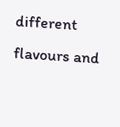different flavours and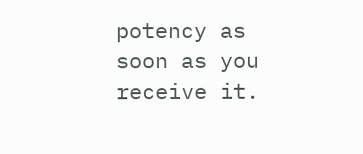potency as soon as you receive it.